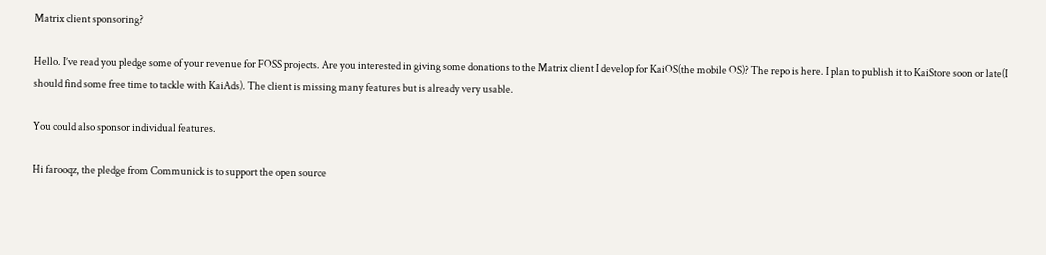Matrix client sponsoring?

Hello. I’ve read you pledge some of your revenue for FOSS projects. Are you interested in giving some donations to the Matrix client I develop for KaiOS(the mobile OS)? The repo is here. I plan to publish it to KaiStore soon or late(I should find some free time to tackle with KaiAds). The client is missing many features but is already very usable.

You could also sponsor individual features.

Hi farooqz, the pledge from Communick is to support the open source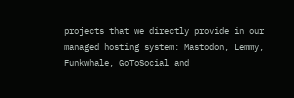projects that we directly provide in our managed hosting system: Mastodon, Lemmy, Funkwhale, GoToSocial and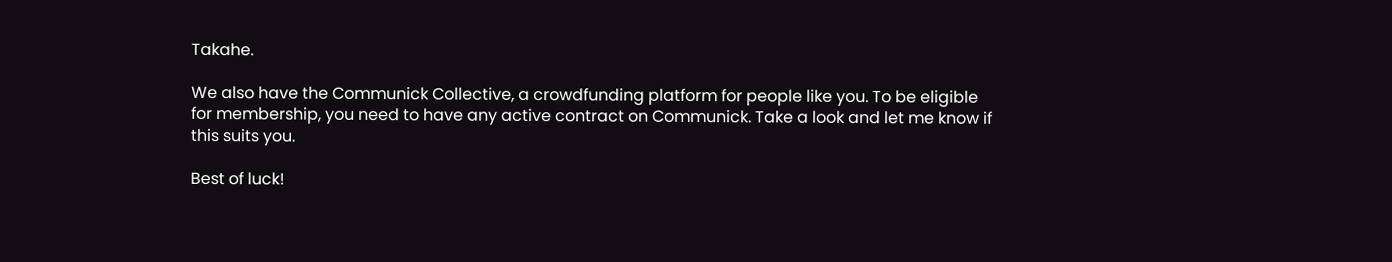Takahe.

We also have the Communick Collective, a crowdfunding platform for people like you. To be eligible for membership, you need to have any active contract on Communick. Take a look and let me know if this suits you.

Best of luck!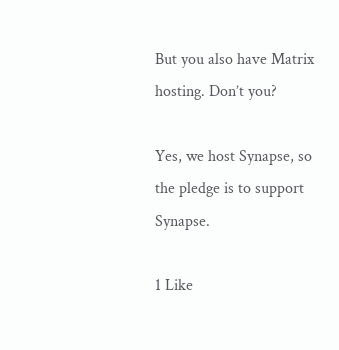But you also have Matrix hosting. Don’t you?

Yes, we host Synapse, so the pledge is to support Synapse.

1 Like